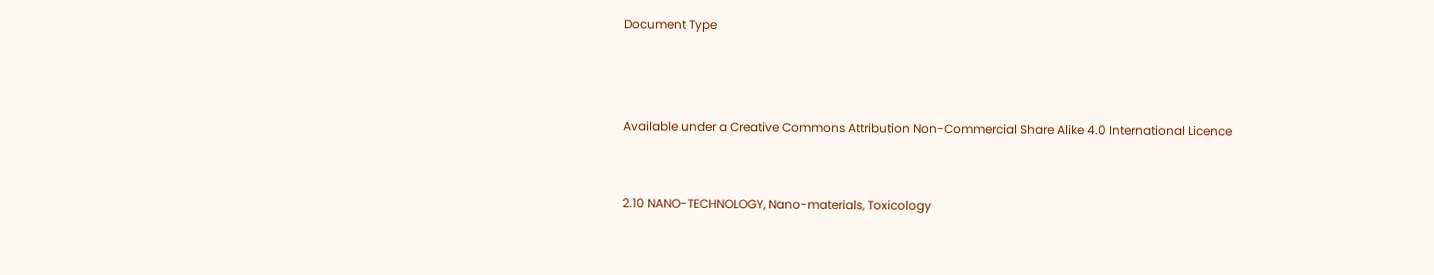Document Type



Available under a Creative Commons Attribution Non-Commercial Share Alike 4.0 International Licence


2.10 NANO-TECHNOLOGY, Nano-materials, Toxicology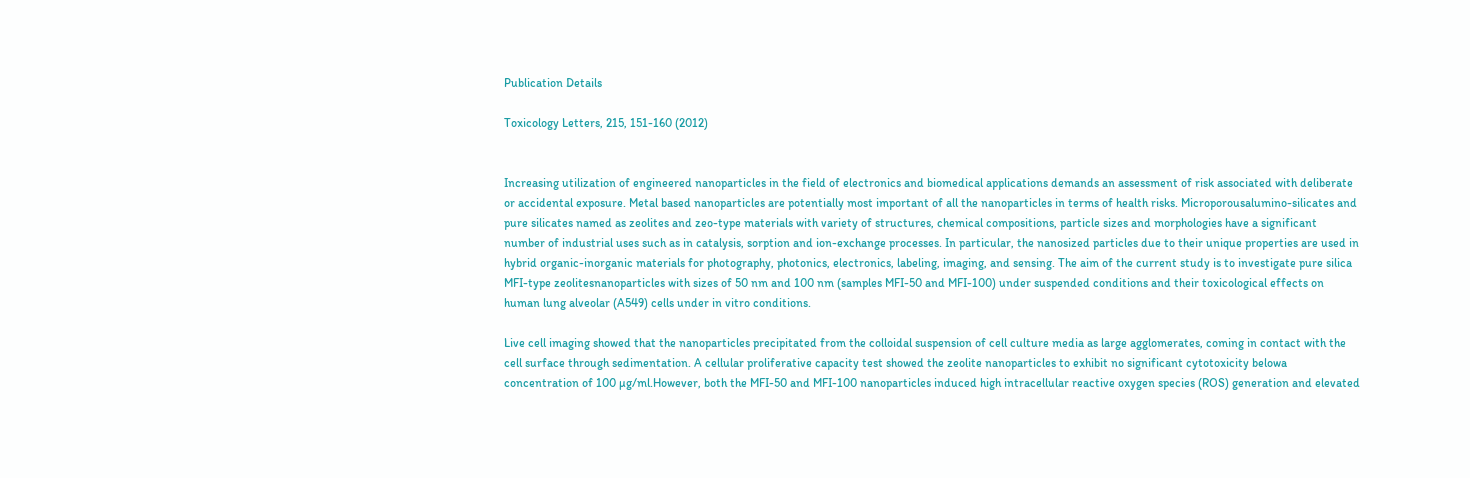Publication Details

Toxicology Letters, 215, 151-160 (2012)


Increasing utilization of engineered nanoparticles in the field of electronics and biomedical applications demands an assessment of risk associated with deliberate or accidental exposure. Metal based nanoparticles are potentially most important of all the nanoparticles in terms of health risks. Microporousalumino-silicates and pure silicates named as zeolites and zeo-type materials with variety of structures, chemical compositions, particle sizes and morphologies have a significant number of industrial uses such as in catalysis, sorption and ion-exchange processes. In particular, the nanosized particles due to their unique properties are used in hybrid organic-inorganic materials for photography, photonics, electronics, labeling, imaging, and sensing. The aim of the current study is to investigate pure silica MFI-type zeolitesnanoparticles with sizes of 50 nm and 100 nm (samples MFI-50 and MFI-100) under suspended conditions and their toxicological effects on human lung alveolar (A549) cells under in vitro conditions.

Live cell imaging showed that the nanoparticles precipitated from the colloidal suspension of cell culture media as large agglomerates, coming in contact with the cell surface through sedimentation. A cellular proliferative capacity test showed the zeolite nanoparticles to exhibit no significant cytotoxicity belowa concentration of 100 µg/ml.However, both the MFI-50 and MFI-100 nanoparticles induced high intracellular reactive oxygen species (ROS) generation and elevated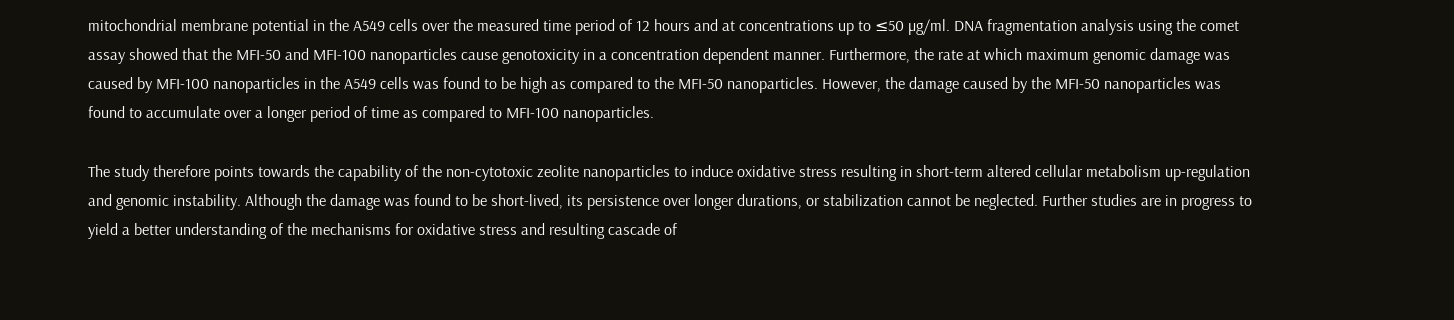mitochondrial membrane potential in the A549 cells over the measured time period of 12 hours and at concentrations up to ≤50 µg/ml. DNA fragmentation analysis using the comet assay showed that the MFI-50 and MFI-100 nanoparticles cause genotoxicity in a concentration dependent manner. Furthermore, the rate at which maximum genomic damage was caused by MFI-100 nanoparticles in the A549 cells was found to be high as compared to the MFI-50 nanoparticles. However, the damage caused by the MFI-50 nanoparticles was found to accumulate over a longer period of time as compared to MFI-100 nanoparticles.

The study therefore points towards the capability of the non-cytotoxic zeolite nanoparticles to induce oxidative stress resulting in short-term altered cellular metabolism up-regulation and genomic instability. Although the damage was found to be short-lived, its persistence over longer durations, or stabilization cannot be neglected. Further studies are in progress to yield a better understanding of the mechanisms for oxidative stress and resulting cascade of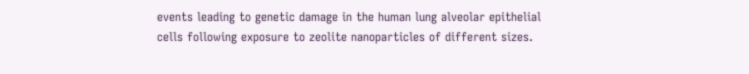events leading to genetic damage in the human lung alveolar epithelial cells following exposure to zeolite nanoparticles of different sizes.